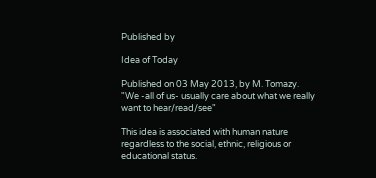Published by

Idea of Today

Published on 03 May 2013, by M. Tomazy.
"We -all of us- usually care about what we really want to hear/read/see"

This idea is associated with human nature regardless to the social, ethnic, religious or educational status.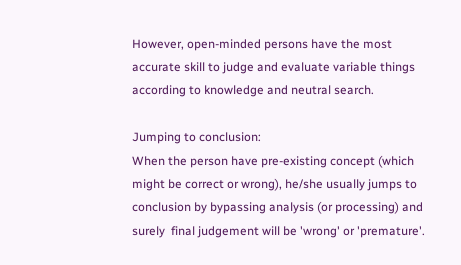However, open-minded persons have the most accurate skill to judge and evaluate variable things according to knowledge and neutral search.

Jumping to conclusion:
When the person have pre-existing concept (which might be correct or wrong), he/she usually jumps to conclusion by bypassing analysis (or processing) and surely  final judgement will be 'wrong' or 'premature'.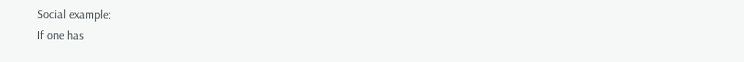Social example:
If one has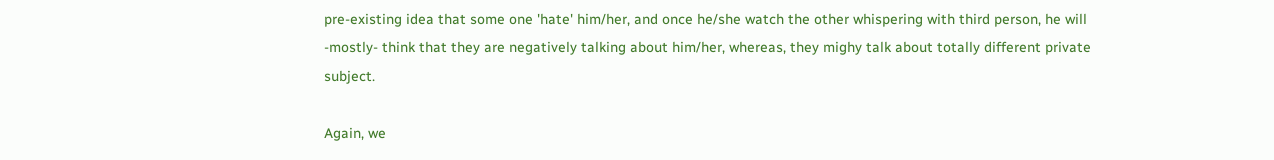pre-existing idea that some one 'hate' him/her, and once he/she watch the other whispering with third person, he will -mostly- think that they are negatively talking about him/her, whereas, they mighy talk about totally different private subject.

Again, we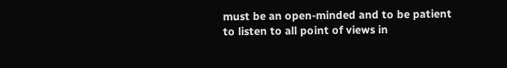must be an open-minded and to be patient to listen to all point of views in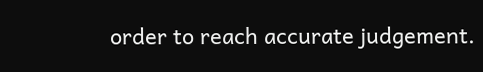order to reach accurate judgement.